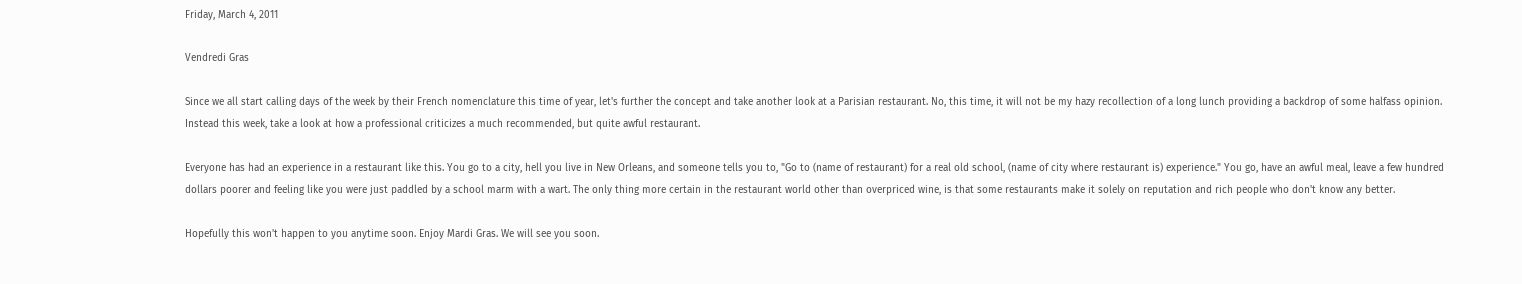Friday, March 4, 2011

Vendredi Gras

Since we all start calling days of the week by their French nomenclature this time of year, let's further the concept and take another look at a Parisian restaurant. No, this time, it will not be my hazy recollection of a long lunch providing a backdrop of some halfass opinion. Instead this week, take a look at how a professional criticizes a much recommended, but quite awful restaurant.

Everyone has had an experience in a restaurant like this. You go to a city, hell you live in New Orleans, and someone tells you to, "Go to (name of restaurant) for a real old school, (name of city where restaurant is) experience." You go, have an awful meal, leave a few hundred dollars poorer and feeling like you were just paddled by a school marm with a wart. The only thing more certain in the restaurant world other than overpriced wine, is that some restaurants make it solely on reputation and rich people who don't know any better.

Hopefully this won't happen to you anytime soon. Enjoy Mardi Gras. We will see you soon.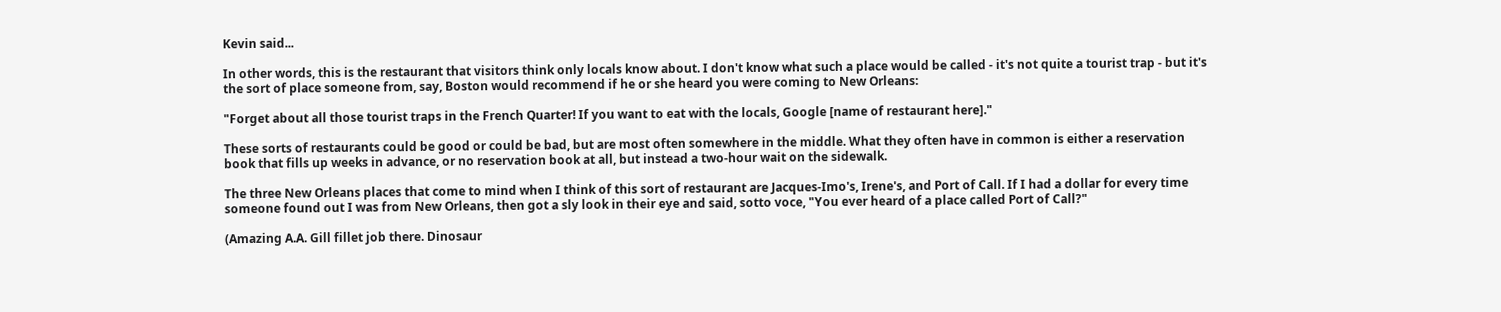Kevin said...

In other words, this is the restaurant that visitors think only locals know about. I don't know what such a place would be called - it's not quite a tourist trap - but it's the sort of place someone from, say, Boston would recommend if he or she heard you were coming to New Orleans:

"Forget about all those tourist traps in the French Quarter! If you want to eat with the locals, Google [name of restaurant here]."

These sorts of restaurants could be good or could be bad, but are most often somewhere in the middle. What they often have in common is either a reservation book that fills up weeks in advance, or no reservation book at all, but instead a two-hour wait on the sidewalk.

The three New Orleans places that come to mind when I think of this sort of restaurant are Jacques-Imo's, Irene's, and Port of Call. If I had a dollar for every time someone found out I was from New Orleans, then got a sly look in their eye and said, sotto voce, "You ever heard of a place called Port of Call?"

(Amazing A.A. Gill fillet job there. Dinosaur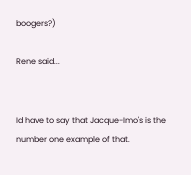boogers?)

Rene said...


Id have to say that Jacque-Imo's is the number one example of that.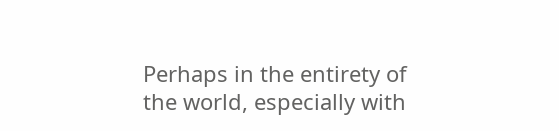Perhaps in the entirety of the world, especially with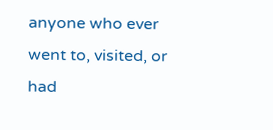anyone who ever went to, visited, or had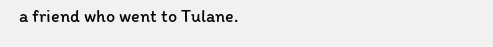a friend who went to Tulane.